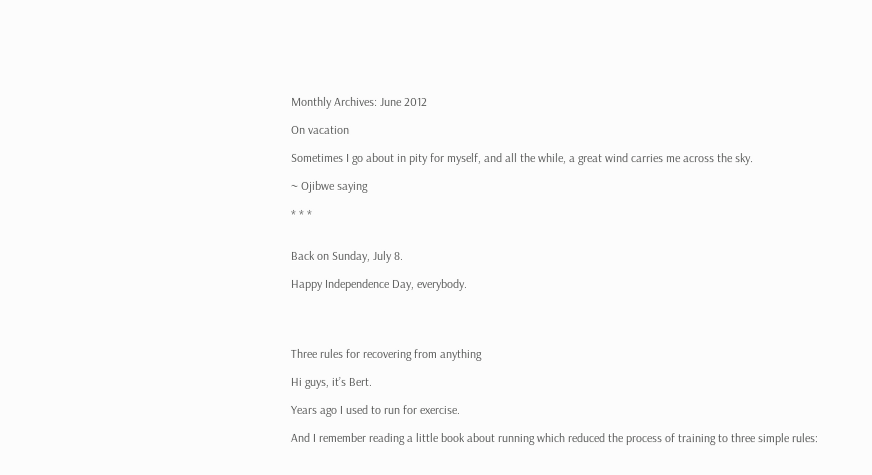Monthly Archives: June 2012

On vacation

Sometimes I go about in pity for myself, and all the while, a great wind carries me across the sky.

~ Ojibwe saying

* * *


Back on Sunday, July 8.

Happy Independence Day, everybody.




Three rules for recovering from anything

Hi guys, it’s Bert.

Years ago I used to run for exercise.

And I remember reading a little book about running which reduced the process of training to three simple rules: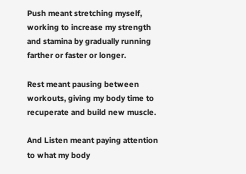Push meant stretching myself, working to increase my strength and stamina by gradually running farther or faster or longer.

Rest meant pausing between workouts, giving my body time to recuperate and build new muscle.

And Listen meant paying attention to what my body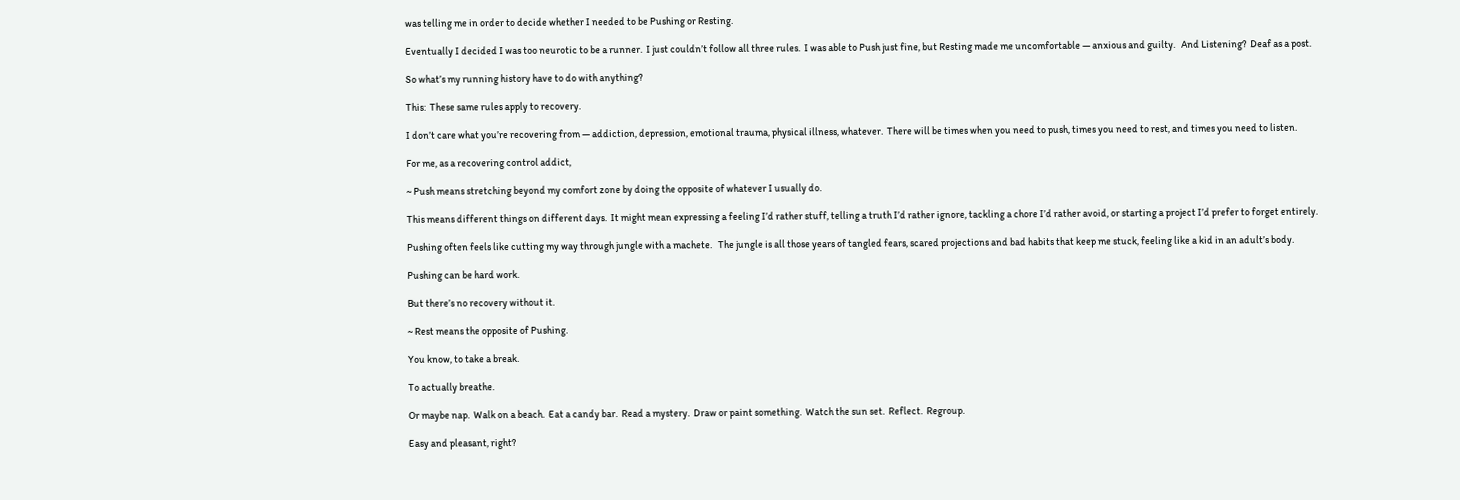was telling me in order to decide whether I needed to be Pushing or Resting.

Eventually I decided I was too neurotic to be a runner.  I just couldn’t follow all three rules.  I was able to Push just fine, but Resting made me uncomfortable — anxious and guilty.   And Listening?  Deaf as a post.

So what’s my running history have to do with anything?

This:  These same rules apply to recovery.

I don’t care what you’re recovering from — addiction, depression, emotional trauma, physical illness, whatever.  There will be times when you need to push, times you need to rest, and times you need to listen.

For me, as a recovering control addict,

~ Push means stretching beyond my comfort zone by doing the opposite of whatever I usually do.

This means different things on different days.  It might mean expressing a feeling I’d rather stuff, telling a truth I’d rather ignore, tackling a chore I’d rather avoid, or starting a project I’d prefer to forget entirely.

Pushing often feels like cutting my way through jungle with a machete.   The jungle is all those years of tangled fears, scared projections and bad habits that keep me stuck, feeling like a kid in an adult’s body.

Pushing can be hard work.

But there’s no recovery without it.

~ Rest means the opposite of Pushing.

You know, to take a break.

To actually breathe.

Or maybe nap.  Walk on a beach.  Eat a candy bar.  Read a mystery.  Draw or paint something.  Watch the sun set.  Reflect.  Regroup.

Easy and pleasant, right?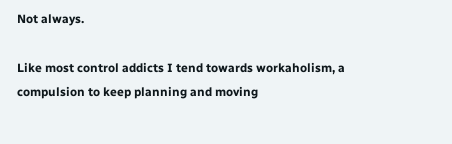Not always.

Like most control addicts I tend towards workaholism, a compulsion to keep planning and moving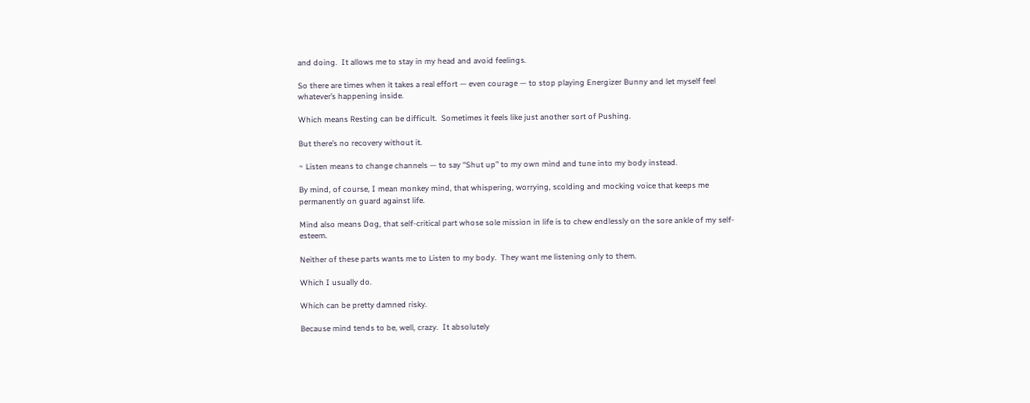and doing.  It allows me to stay in my head and avoid feelings.

So there are times when it takes a real effort — even courage — to stop playing Energizer Bunny and let myself feel whatever’s happening inside.

Which means Resting can be difficult.  Sometimes it feels like just another sort of Pushing.

But there’s no recovery without it.

~ Listen means to change channels — to say “Shut up” to my own mind and tune into my body instead.

By mind, of course, I mean monkey mind, that whispering, worrying, scolding and mocking voice that keeps me permanently on guard against life.

Mind also means Dog, that self-critical part whose sole mission in life is to chew endlessly on the sore ankle of my self-esteem.

Neither of these parts wants me to Listen to my body.  They want me listening only to them.

Which I usually do.

Which can be pretty damned risky.

Because mind tends to be, well, crazy.  It absolutely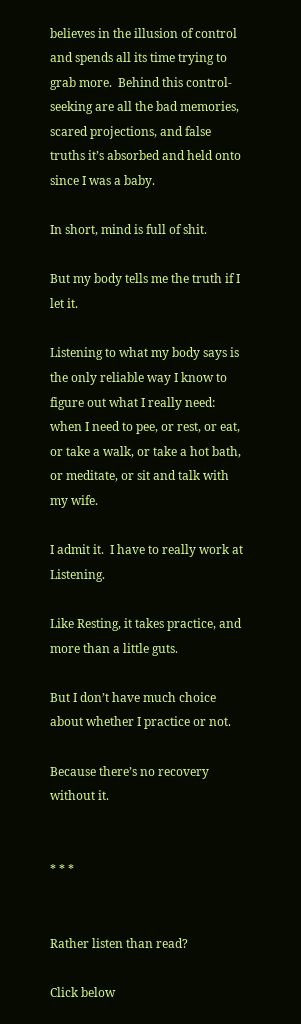believes in the illusion of control and spends all its time trying to grab more.  Behind this control-seeking are all the bad memories, scared projections, and false truths it’s absorbed and held onto since I was a baby.

In short, mind is full of shit.

But my body tells me the truth if I let it.

Listening to what my body says is the only reliable way I know to figure out what I really need: when I need to pee, or rest, or eat, or take a walk, or take a hot bath, or meditate, or sit and talk with my wife.

I admit it.  I have to really work at Listening.

Like Resting, it takes practice, and more than a little guts.

But I don’t have much choice about whether I practice or not.

Because there’s no recovery without it.


* * *


Rather listen than read?

Click below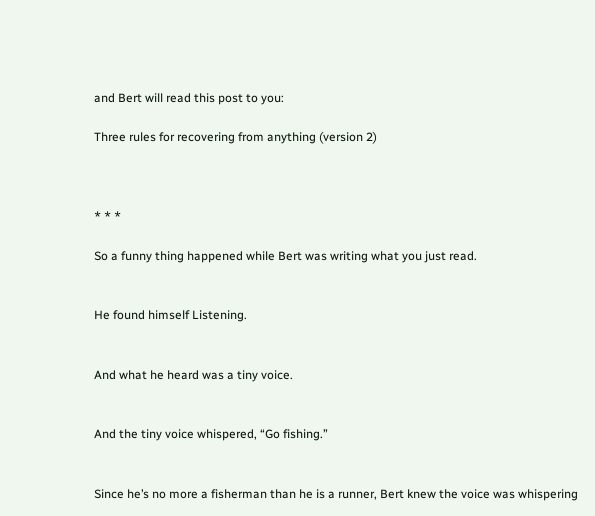and Bert will read this post to you:

Three rules for recovering from anything (version 2)



* * *

So a funny thing happened while Bert was writing what you just read.


He found himself Listening.


And what he heard was a tiny voice.


And the tiny voice whispered, “Go fishing.”


Since he’s no more a fisherman than he is a runner, Bert knew the voice was whispering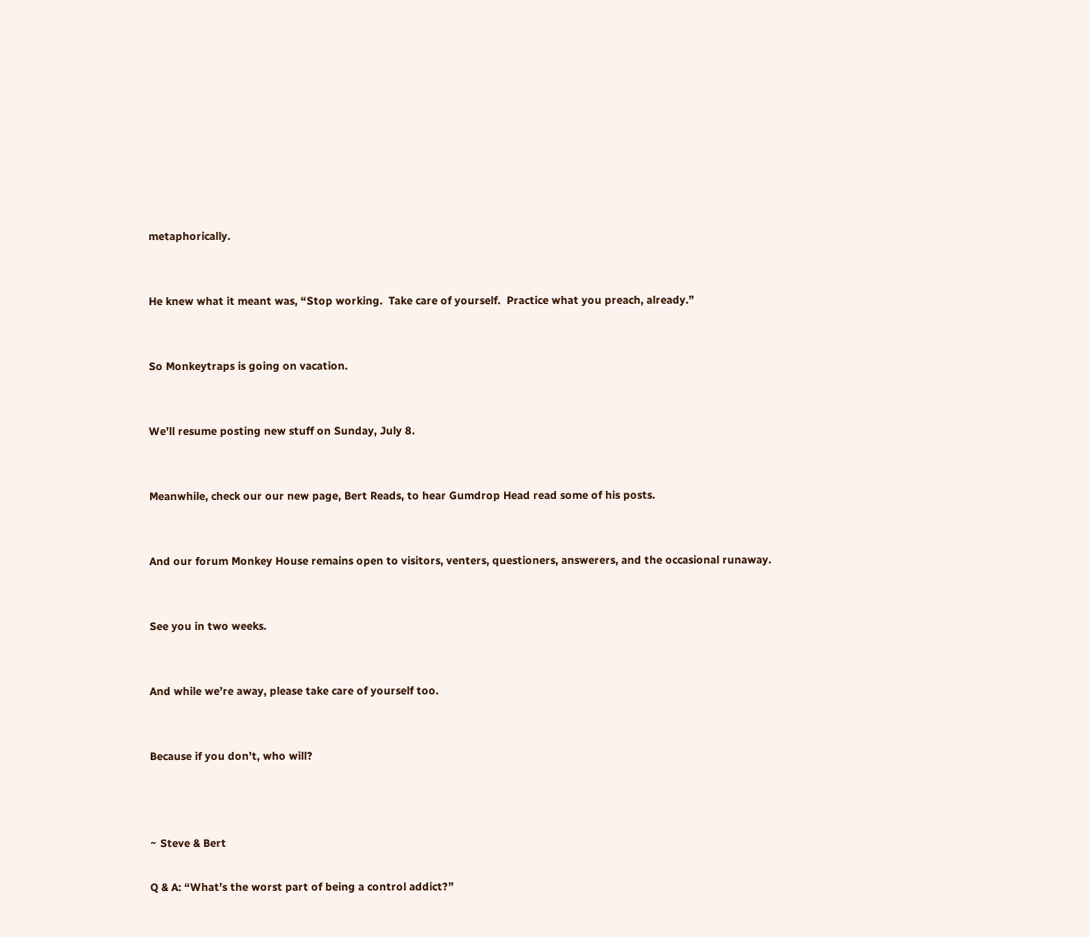metaphorically.


He knew what it meant was, “Stop working.  Take care of yourself.  Practice what you preach, already.”


So Monkeytraps is going on vacation.


We’ll resume posting new stuff on Sunday, July 8.


Meanwhile, check our our new page, Bert Reads, to hear Gumdrop Head read some of his posts.


And our forum Monkey House remains open to visitors, venters, questioners, answerers, and the occasional runaway.


See you in two weeks.


And while we’re away, please take care of yourself too.


Because if you don’t, who will?



~ Steve & Bert

Q & A: “What’s the worst part of being a control addict?”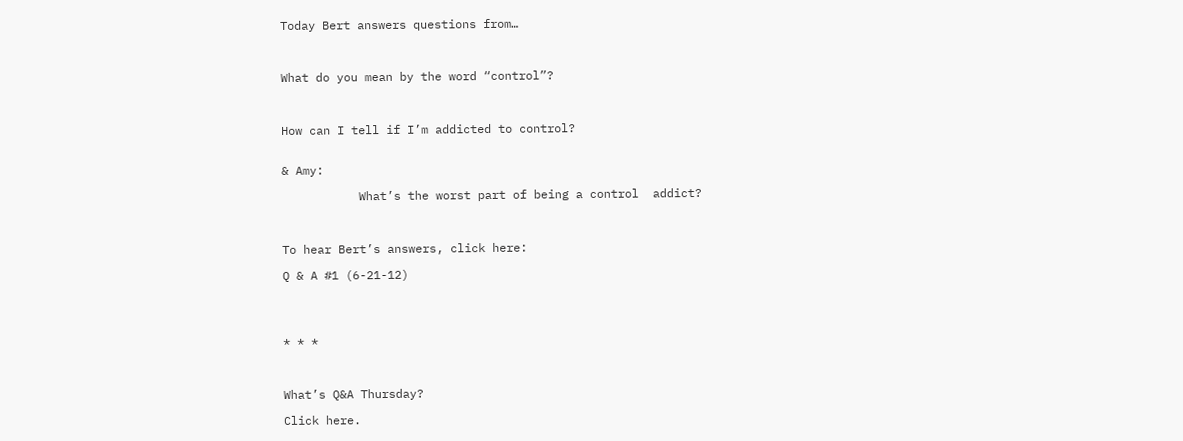Today Bert answers questions from…



What do you mean by the word “control”?



How can I tell if I’m addicted to control?


& Amy:

           What’s the worst part of being a control  addict?



To hear Bert’s answers, click here:

Q & A #1 (6-21-12)




* * *



What’s Q&A Thursday?

Click here.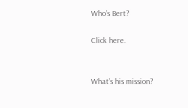Who’s Bert?

Click here.


What’s his mission?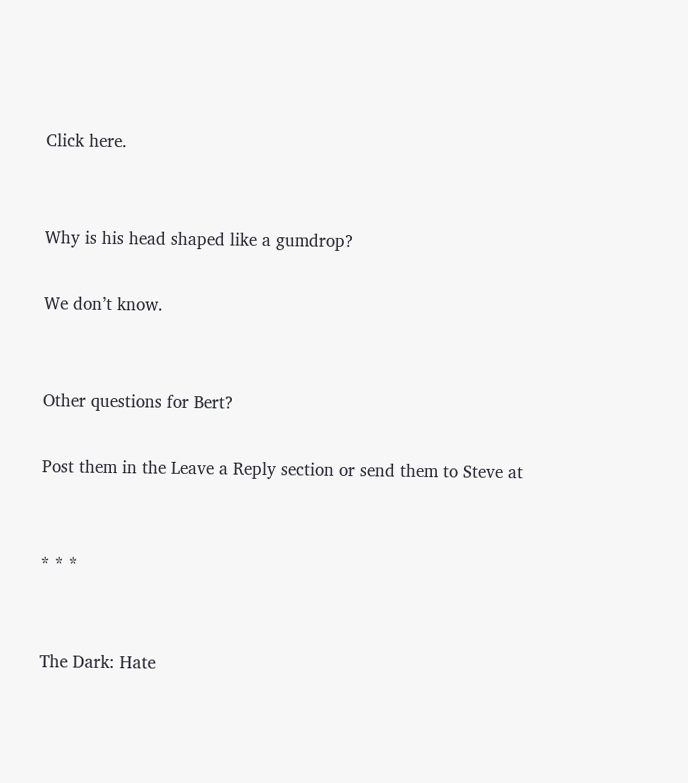Click here.


Why is his head shaped like a gumdrop?

We don’t know.


Other questions for Bert?

Post them in the Leave a Reply section or send them to Steve at


* * *


The Dark: Hate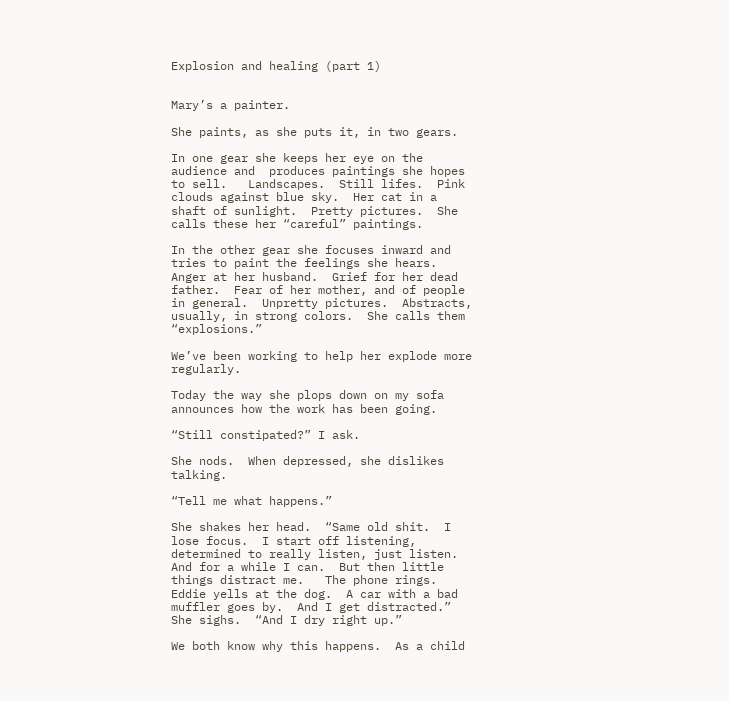Explosion and healing (part 1)


Mary’s a painter.

She paints, as she puts it, in two gears.

In one gear she keeps her eye on the audience and  produces paintings she hopes to sell.   Landscapes.  Still lifes.  Pink clouds against blue sky.  Her cat in a shaft of sunlight.  Pretty pictures.  She calls these her “careful” paintings.

In the other gear she focuses inward and tries to paint the feelings she hears.  Anger at her husband.  Grief for her dead father.  Fear of her mother, and of people in general.  Unpretty pictures.  Abstracts, usually, in strong colors.  She calls them “explosions.”

We’ve been working to help her explode more regularly.

Today the way she plops down on my sofa announces how the work has been going.

“Still constipated?” I ask.

She nods.  When depressed, she dislikes talking.

“Tell me what happens.”

She shakes her head.  “Same old shit.  I lose focus.  I start off listening, determined to really listen, just listen.  And for a while I can.  But then little things distract me.   The phone rings.  Eddie yells at the dog.  A car with a bad muffler goes by.  And I get distracted.”  She sighs.  “And I dry right up.”

We both know why this happens.  As a child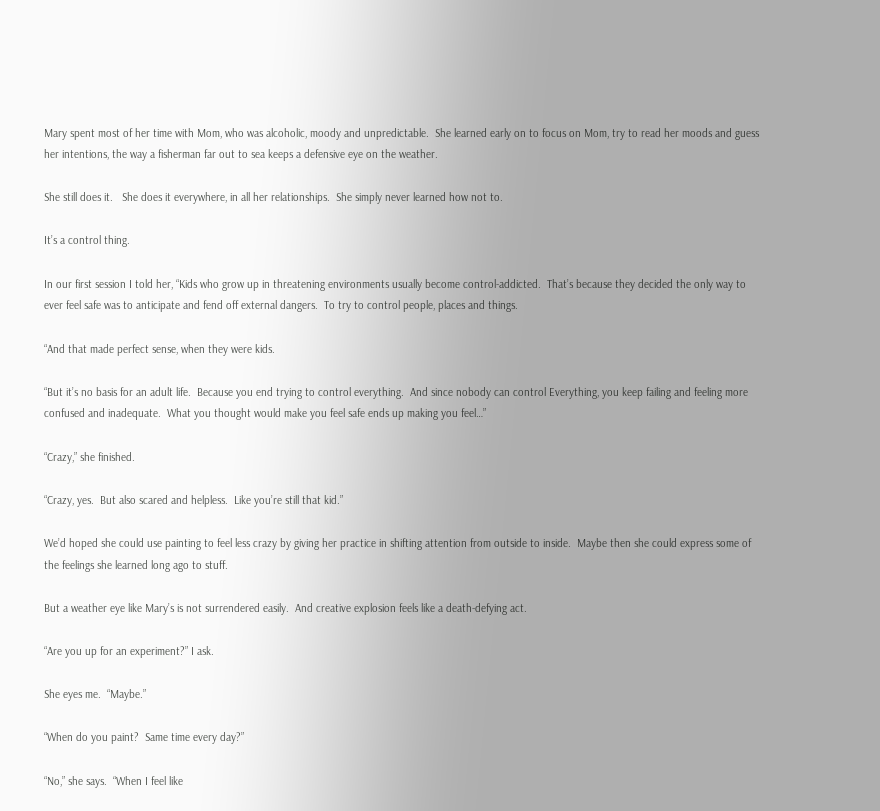Mary spent most of her time with Mom, who was alcoholic, moody and unpredictable.  She learned early on to focus on Mom, try to read her moods and guess her intentions, the way a fisherman far out to sea keeps a defensive eye on the weather.

She still does it.   She does it everywhere, in all her relationships.  She simply never learned how not to.

It’s a control thing.

In our first session I told her, “Kids who grow up in threatening environments usually become control-addicted.  That’s because they decided the only way to  ever feel safe was to anticipate and fend off external dangers.  To try to control people, places and things.

“And that made perfect sense, when they were kids.

“But it’s no basis for an adult life.  Because you end trying to control everything.  And since nobody can control Everything, you keep failing and feeling more confused and inadequate.  What you thought would make you feel safe ends up making you feel…”

“Crazy,” she finished.

“Crazy, yes.  But also scared and helpless.  Like you’re still that kid.”

We’d hoped she could use painting to feel less crazy by giving her practice in shifting attention from outside to inside.  Maybe then she could express some of the feelings she learned long ago to stuff.

But a weather eye like Mary’s is not surrendered easily.  And creative explosion feels like a death-defying act.

“Are you up for an experiment?” I ask.

She eyes me.  “Maybe.”

“When do you paint?  Same time every day?”

“No,” she says.  “When I feel like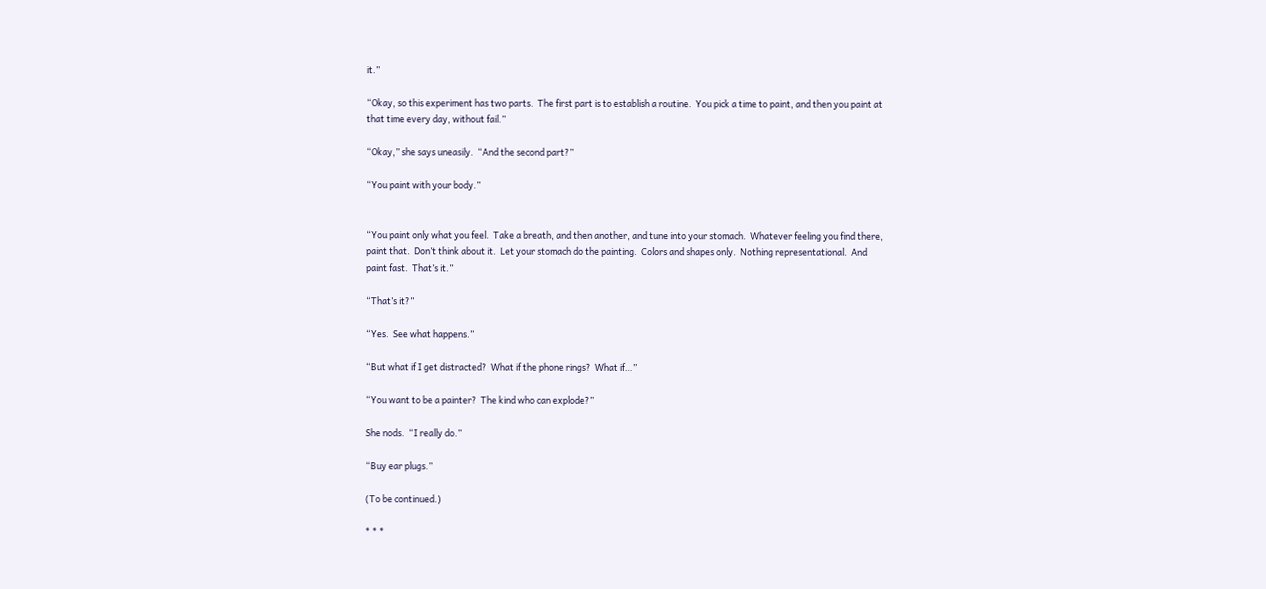it.”

“Okay, so this experiment has two parts.  The first part is to establish a routine.  You pick a time to paint, and then you paint at that time every day, without fail.”

“Okay,” she says uneasily.  “And the second part?”

“You paint with your body.”


“You paint only what you feel.  Take a breath, and then another, and tune into your stomach.  Whatever feeling you find there, paint that.  Don’t think about it.  Let your stomach do the painting.  Colors and shapes only.  Nothing representational.  And paint fast.  That’s it.”

“That’s it?”

“Yes.  See what happens.”

“But what if I get distracted?  What if the phone rings?  What if…”

“You want to be a painter?  The kind who can explode?”

She nods.  “I really do.”

“Buy ear plugs.”

(To be continued.)

* * *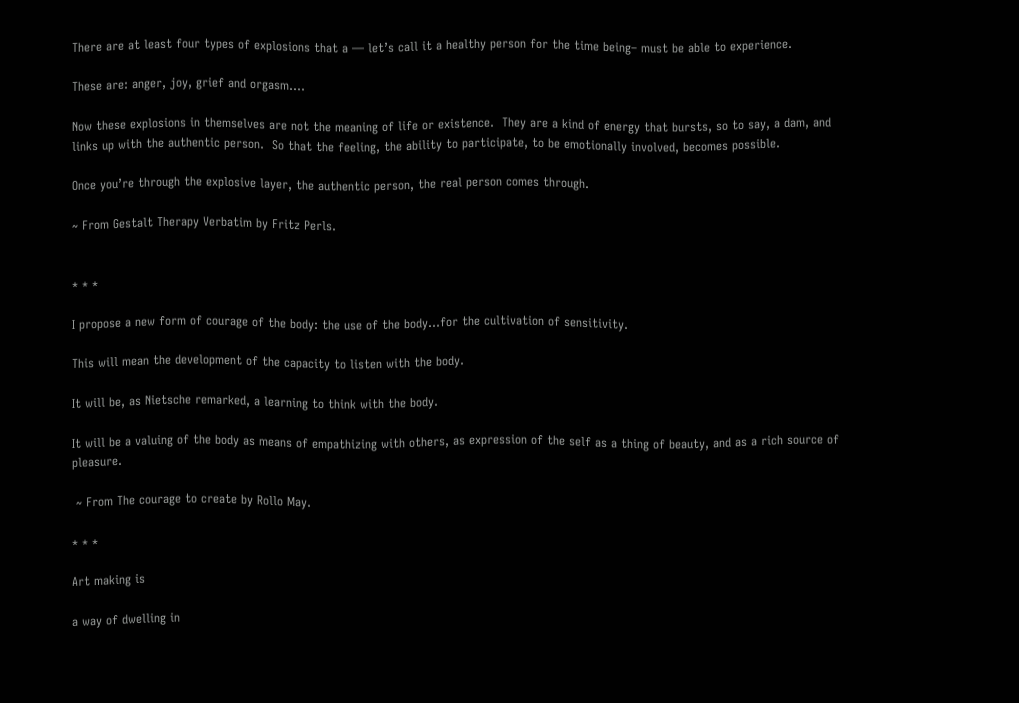There are at least four types of explosions that a — let’s call it a healthy person for the time being– must be able to experience.

These are: anger, joy, grief and orgasm….

Now these explosions in themselves are not the meaning of life or existence.  They are a kind of energy that bursts, so to say, a dam, and links up with the authentic person.  So that the feeling, the ability to participate, to be emotionally involved, becomes possible.

Once you’re through the explosive layer, the authentic person, the real person comes through.

~ From Gestalt Therapy Verbatim by Fritz Perls.


* * *

I propose a new form of courage of the body: the use of the body…for the cultivation of sensitivity.

This will mean the development of the capacity to listen with the body.

It will be, as Nietsche remarked, a learning to think with the body.

It will be a valuing of the body as means of empathizing with others, as expression of the self as a thing of beauty, and as a rich source of pleasure.

 ~ From The courage to create by Rollo May.

* * *

Art making is

a way of dwelling in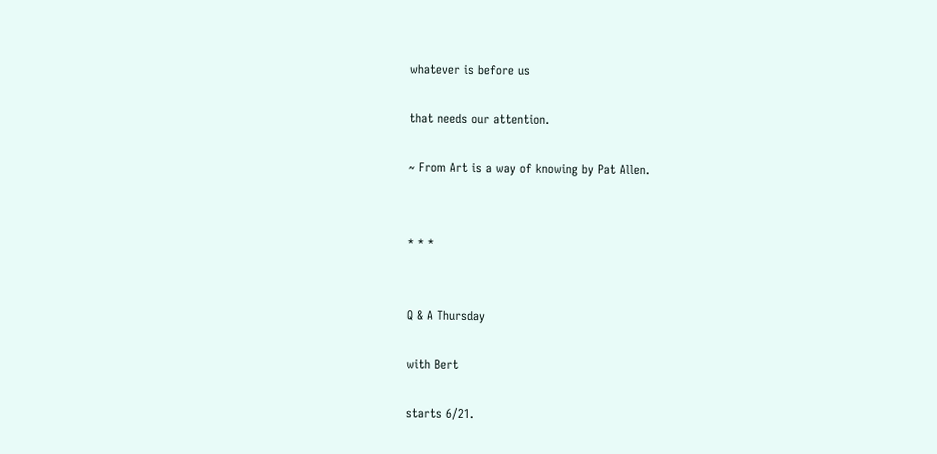whatever is before us

that needs our attention.

~ From Art is a way of knowing by Pat Allen.


* * *


Q & A Thursday

with Bert

starts 6/21.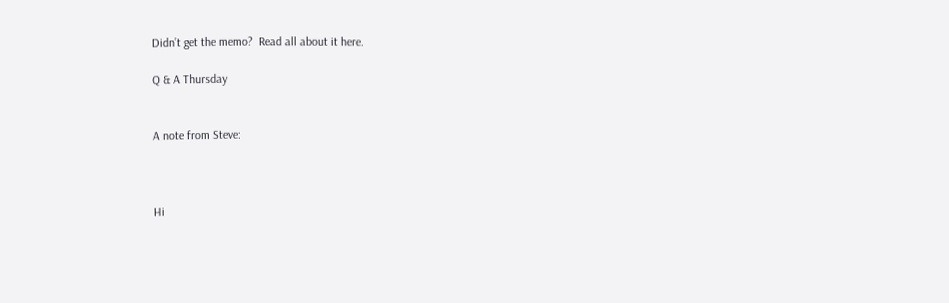Didn’t get the memo?  Read all about it here.

Q & A Thursday


A note from Steve:



Hi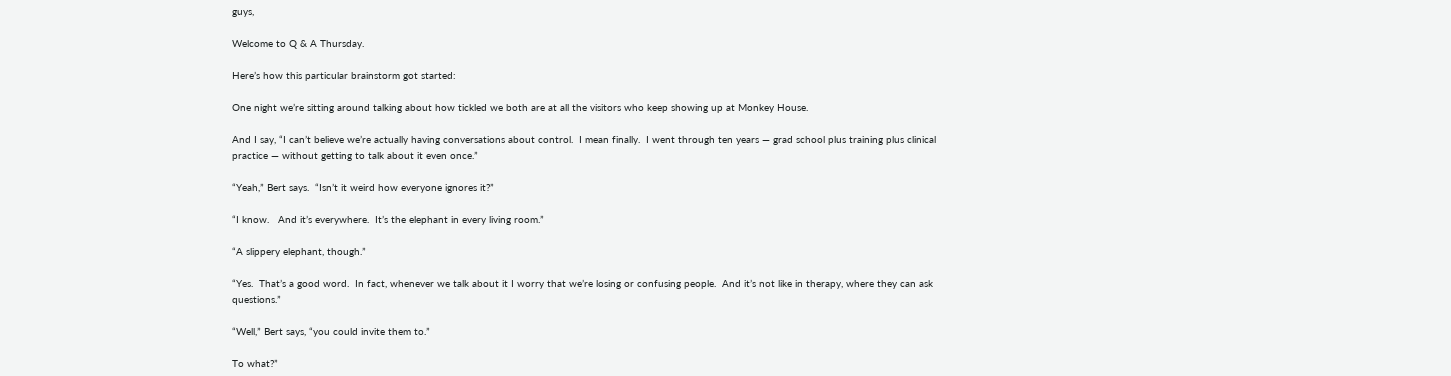guys,

Welcome to Q & A Thursday.

Here’s how this particular brainstorm got started:

One night we’re sitting around talking about how tickled we both are at all the visitors who keep showing up at Monkey House.

And I say, “I can’t believe we’re actually having conversations about control.  I mean finally.  I went through ten years — grad school plus training plus clinical practice — without getting to talk about it even once.”

“Yeah,” Bert says.  “Isn’t it weird how everyone ignores it?”

“I know.   And it’s everywhere.  It’s the elephant in every living room.”

“A slippery elephant, though.”

“Yes.  That’s a good word.  In fact, whenever we talk about it I worry that we’re losing or confusing people.  And it’s not like in therapy, where they can ask questions.”

“Well,” Bert says, “you could invite them to.”

To what?”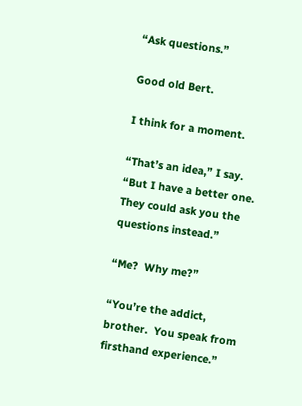“Ask questions.”

Good old Bert.

I think for a moment.

“That’s an idea,” I say.  “But I have a better one.  They could ask you the questions instead.”

“Me?  Why me?”

“You’re the addict, brother.  You speak from firsthand experience.”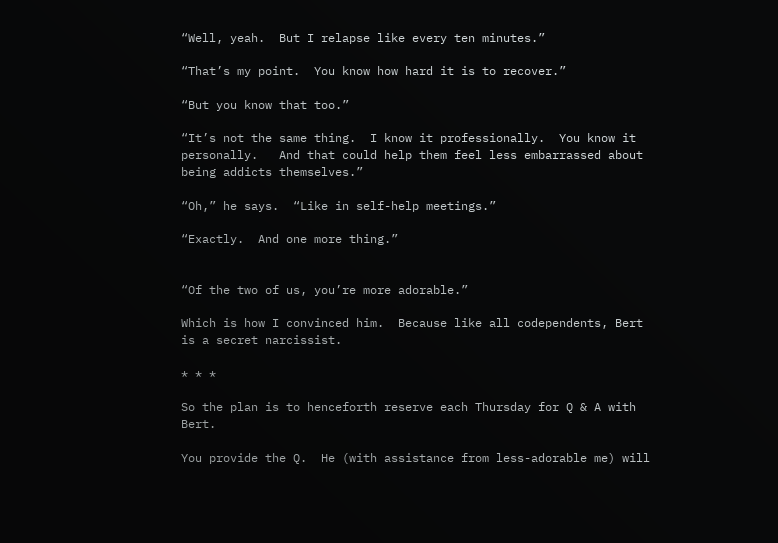“Well, yeah.  But I relapse like every ten minutes.”

“That’s my point.  You know how hard it is to recover.”

“But you know that too.”

“It’s not the same thing.  I know it professionally.  You know it personally.   And that could help them feel less embarrassed about being addicts themselves.”

“Oh,” he says.  “Like in self-help meetings.”

“Exactly.  And one more thing.”


“Of the two of us, you’re more adorable.”

Which is how I convinced him.  Because like all codependents, Bert is a secret narcissist.

* * *

So the plan is to henceforth reserve each Thursday for Q & A with Bert.

You provide the Q.  He (with assistance from less-adorable me) will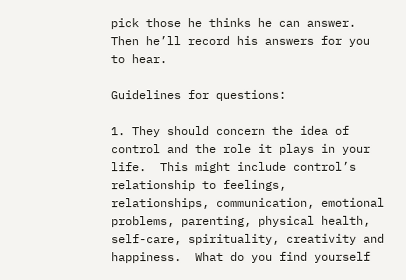pick those he thinks he can answer.  Then he’ll record his answers for you to hear.

Guidelines for questions:

1. They should concern the idea of control and the role it plays in your life.  This might include control’s relationship to feelings, relationships, communication, emotional problems, parenting, physical health, self-care, spirituality, creativity and happiness.  What do you find yourself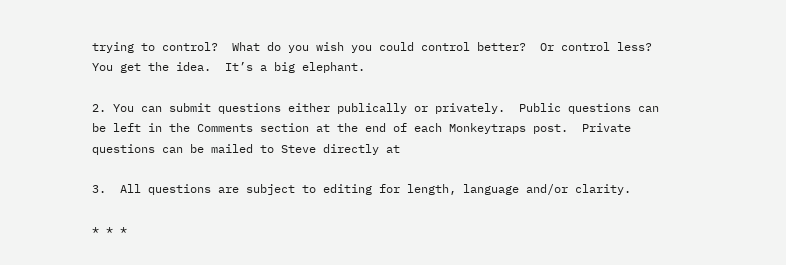trying to control?  What do you wish you could control better?  Or control less?  You get the idea.  It’s a big elephant.

2. You can submit questions either publically or privately.  Public questions can be left in the Comments section at the end of each Monkeytraps post.  Private questions can be mailed to Steve directly at

3.  All questions are subject to editing for length, language and/or clarity.

* * *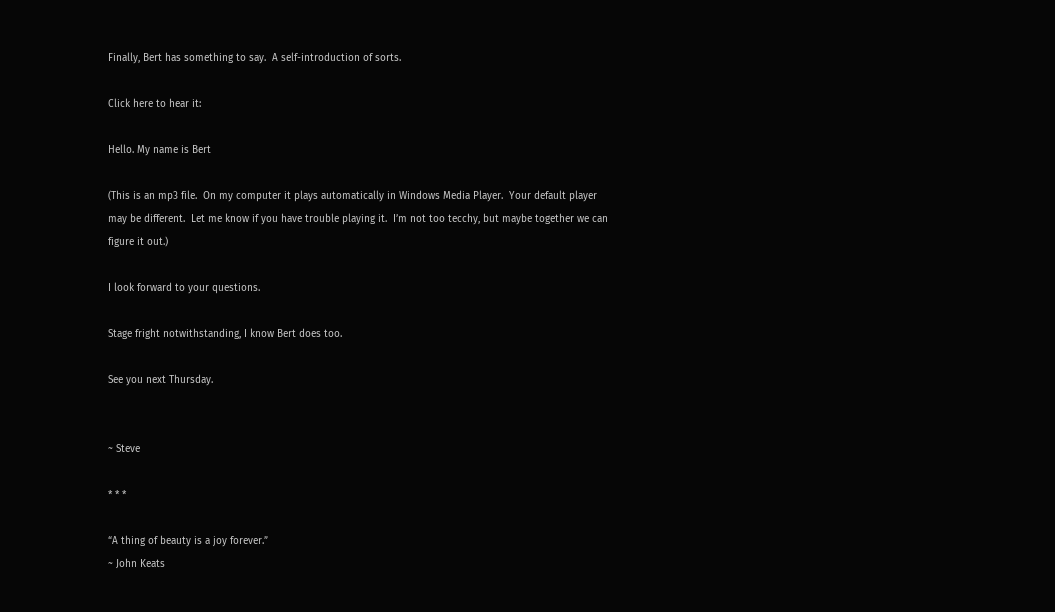Finally, Bert has something to say.  A self-introduction of sorts.

Click here to hear it:

Hello. My name is Bert

(This is an mp3 file.  On my computer it plays automatically in Windows Media Player.  Your default player may be different.  Let me know if you have trouble playing it.  I’m not too tecchy, but maybe together we can figure it out.)

I look forward to your questions.

Stage fright notwithstanding, I know Bert does too.

See you next Thursday.


~ Steve

* * *

“A thing of beauty is a joy forever.”
~ John Keats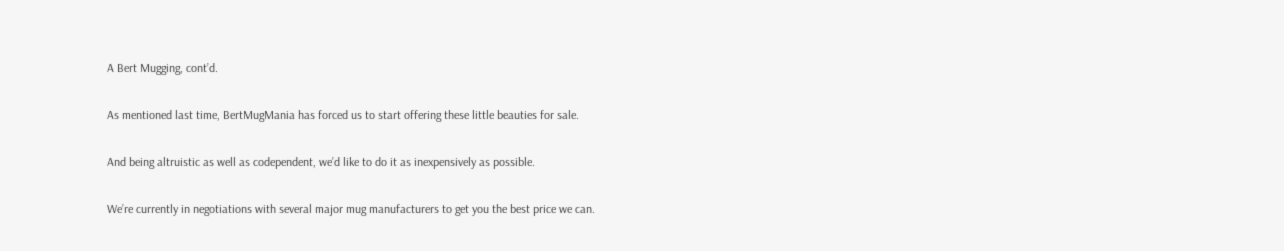A Bert Mugging, cont’d.

As mentioned last time, BertMugMania has forced us to start offering these little beauties for sale.

And being altruistic as well as codependent, we’d like to do it as inexpensively as possible.

We’re currently in negotiations with several major mug manufacturers to get you the best price we can.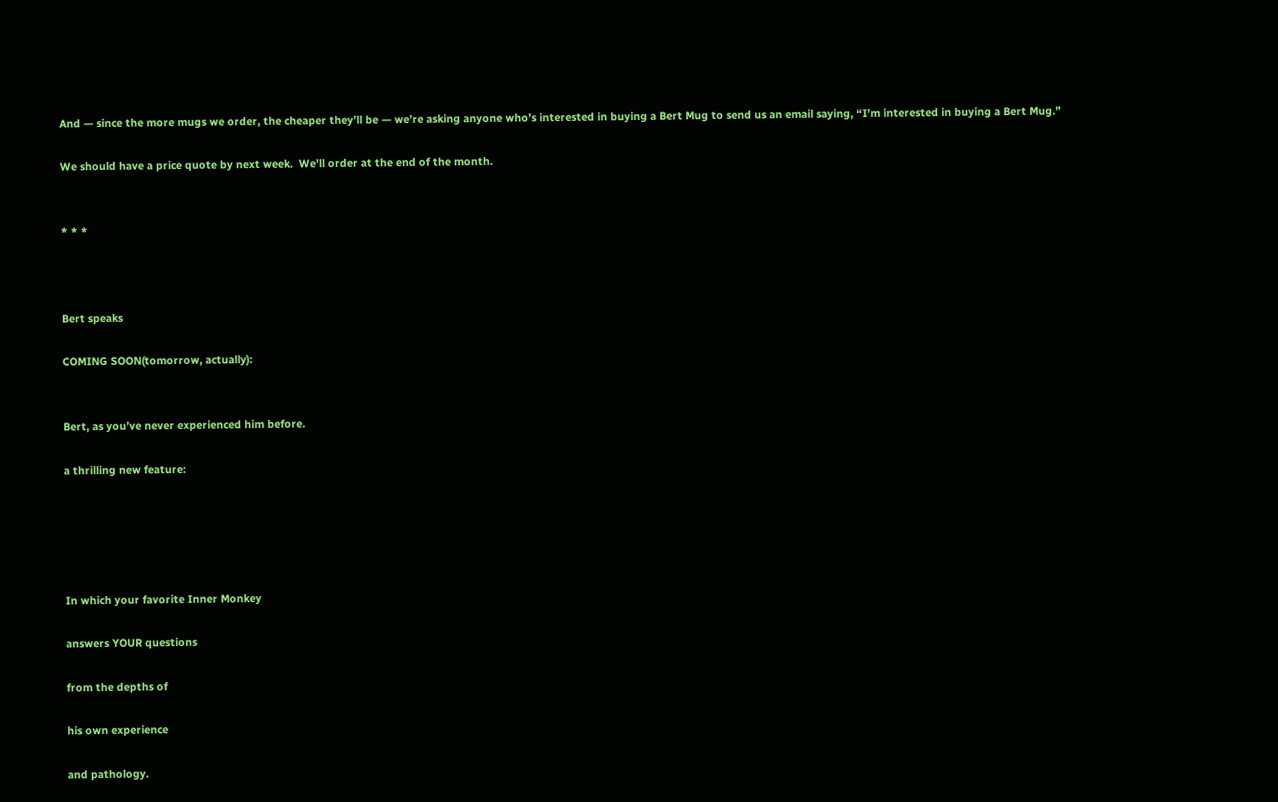And — since the more mugs we order, the cheaper they’ll be — we’re asking anyone who’s interested in buying a Bert Mug to send us an email saying, “I’m interested in buying a Bert Mug.”

We should have a price quote by next week.  We’ll order at the end of the month.


* * *



Bert speaks

COMING SOON(tomorrow, actually):


Bert, as you’ve never experienced him before.

a thrilling new feature:





In which your favorite Inner Monkey

answers YOUR questions

from the depths of

his own experience

and pathology.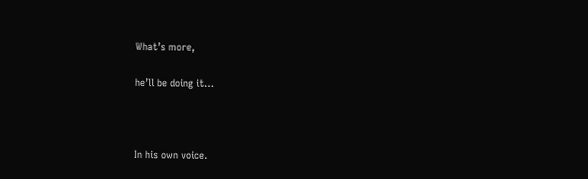What’s more,

he’ll be doing it…



In his own voice.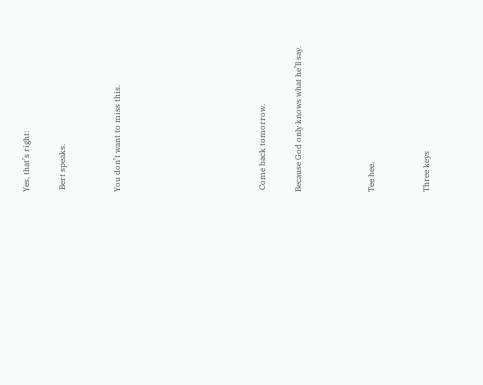Yes, that’s right:

 Bert speaks.


You don’t want to miss this.







 Come back tomorrow.

Because God only knows what he’ll say.



Tee hee.


Three keys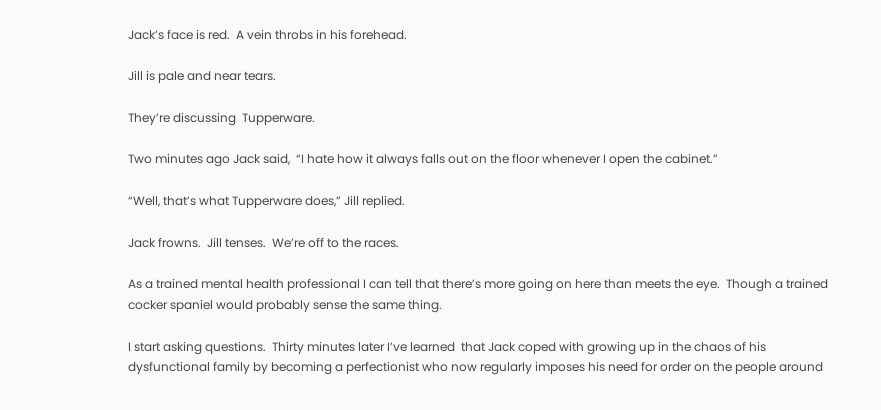Jack’s face is red.  A vein throbs in his forehead.

Jill is pale and near tears.

They’re discussing  Tupperware.

Two minutes ago Jack said,  “I hate how it always falls out on the floor whenever I open the cabinet.”

“Well, that’s what Tupperware does,” Jill replied.

Jack frowns.  Jill tenses.  We’re off to the races.

As a trained mental health professional I can tell that there’s more going on here than meets the eye.  Though a trained cocker spaniel would probably sense the same thing.

I start asking questions.  Thirty minutes later I’ve learned  that Jack coped with growing up in the chaos of his dysfunctional family by becoming a perfectionist who now regularly imposes his need for order on the people around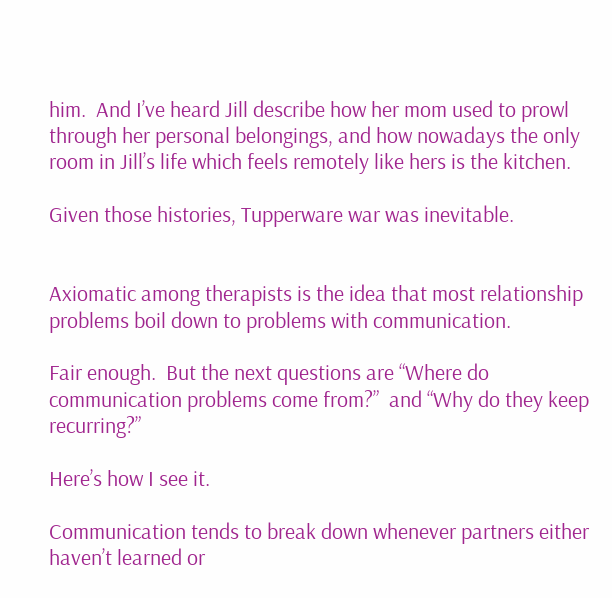him.  And I’ve heard Jill describe how her mom used to prowl  through her personal belongings, and how nowadays the only room in Jill’s life which feels remotely like hers is the kitchen.

Given those histories, Tupperware war was inevitable.


Axiomatic among therapists is the idea that most relationship problems boil down to problems with communication.

Fair enough.  But the next questions are “Where do communication problems come from?”  and “Why do they keep recurring?”

Here’s how I see it.

Communication tends to break down whenever partners either haven’t learned or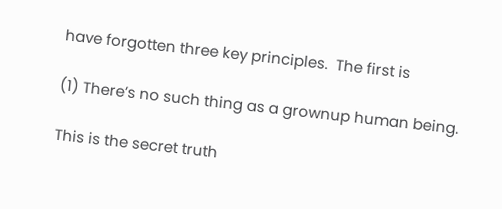have forgotten three key principles.  The first is

(1) There’s no such thing as a grownup human being.

This is the secret truth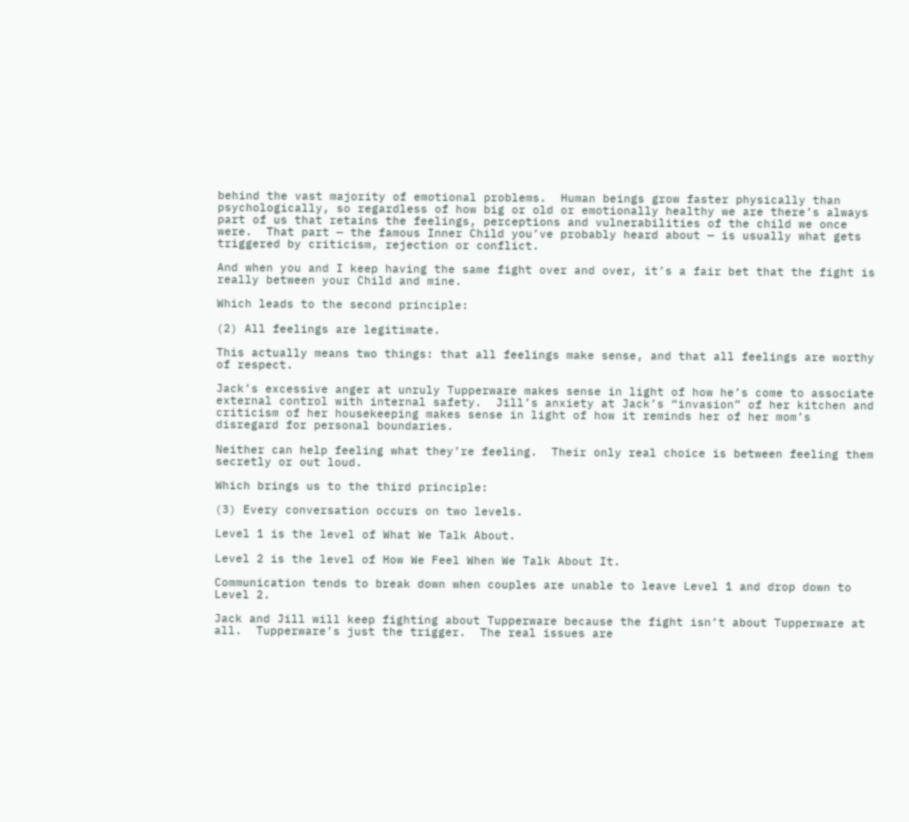behind the vast majority of emotional problems.  Human beings grow faster physically than psychologically, so regardless of how big or old or emotionally healthy we are there’s always part of us that retains the feelings, perceptions and vulnerabilities of the child we once were.  That part — the famous Inner Child you’ve probably heard about — is usually what gets triggered by criticism, rejection or conflict.

And when you and I keep having the same fight over and over, it’s a fair bet that the fight is really between your Child and mine.

Which leads to the second principle:

(2) All feelings are legitimate.

This actually means two things: that all feelings make sense, and that all feelings are worthy of respect.

Jack’s excessive anger at unruly Tupperware makes sense in light of how he’s come to associate external control with internal safety.  Jill’s anxiety at Jack’s “invasion” of her kitchen and criticism of her housekeeping makes sense in light of how it reminds her of her mom’s disregard for personal boundaries.

Neither can help feeling what they’re feeling.  Their only real choice is between feeling them secretly or out loud.

Which brings us to the third principle:

(3) Every conversation occurs on two levels.

Level 1 is the level of What We Talk About.

Level 2 is the level of How We Feel When We Talk About It.

Communication tends to break down when couples are unable to leave Level 1 and drop down to Level 2.

Jack and Jill will keep fighting about Tupperware because the fight isn’t about Tupperware at all.  Tupperware’s just the trigger.  The real issues are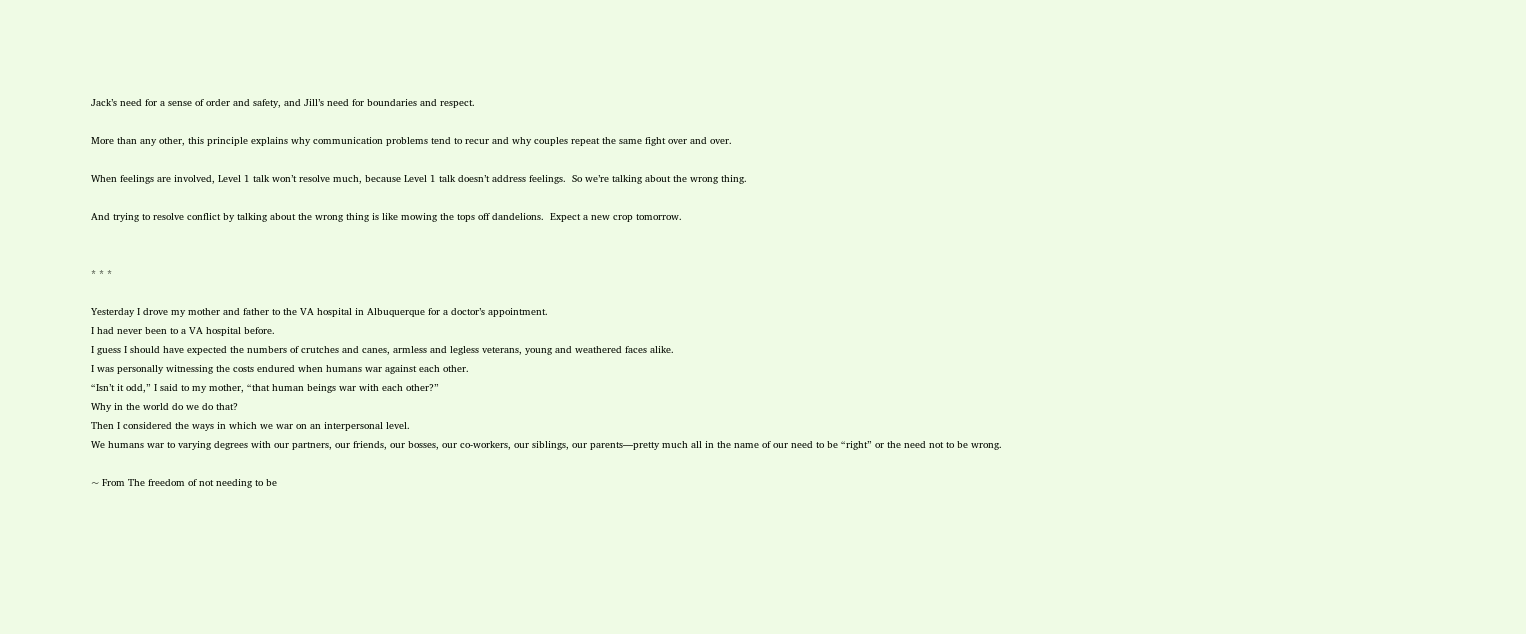Jack’s need for a sense of order and safety, and Jill’s need for boundaries and respect.

More than any other, this principle explains why communication problems tend to recur and why couples repeat the same fight over and over.

When feelings are involved, Level 1 talk won’t resolve much, because Level 1 talk doesn’t address feelings.  So we’re talking about the wrong thing.

And trying to resolve conflict by talking about the wrong thing is like mowing the tops off dandelions.  Expect a new crop tomorrow.


* * *

Yesterday I drove my mother and father to the VA hospital in Albuquerque for a doctor’s appointment.
I had never been to a VA hospital before.
I guess I should have expected the numbers of crutches and canes, armless and legless veterans, young and weathered faces alike.
I was personally witnessing the costs endured when humans war against each other.
“Isn’t it odd,” I said to my mother, “that human beings war with each other?”
Why in the world do we do that?
Then I considered the ways in which we war on an interpersonal level.
We humans war to varying degrees with our partners, our friends, our bosses, our co-workers, our siblings, our parents—pretty much all in the name of our need to be “right” or the need not to be wrong.

~ From The freedom of not needing to be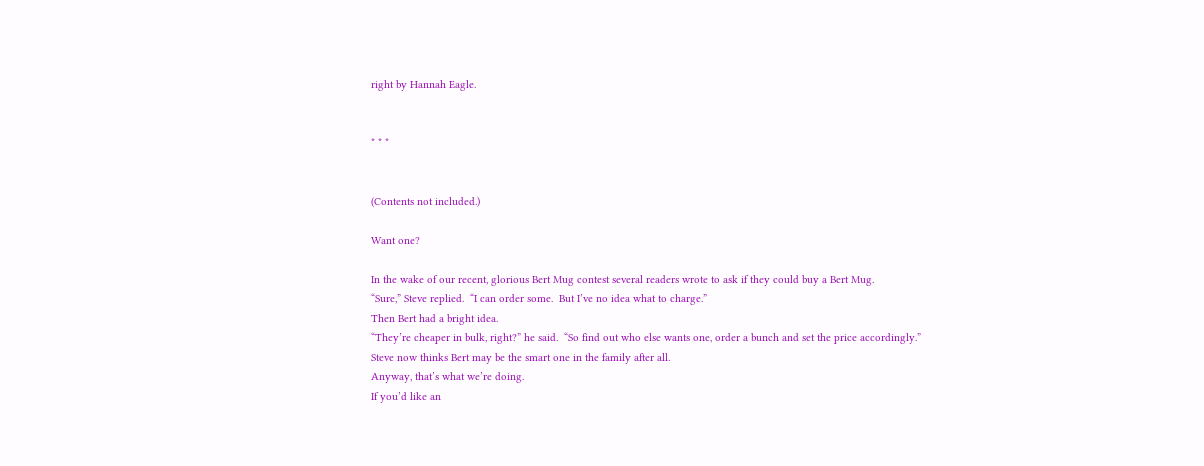right by Hannah Eagle.


* * *


(Contents not included.)

Want one?

In the wake of our recent, glorious Bert Mug contest several readers wrote to ask if they could buy a Bert Mug.
“Sure,” Steve replied.  “I can order some.  But I’ve no idea what to charge.”
Then Bert had a bright idea.
“They’re cheaper in bulk, right?” he said.  “So find out who else wants one, order a bunch and set the price accordingly.”
Steve now thinks Bert may be the smart one in the family after all.
Anyway, that’s what we’re doing.
If you’d like an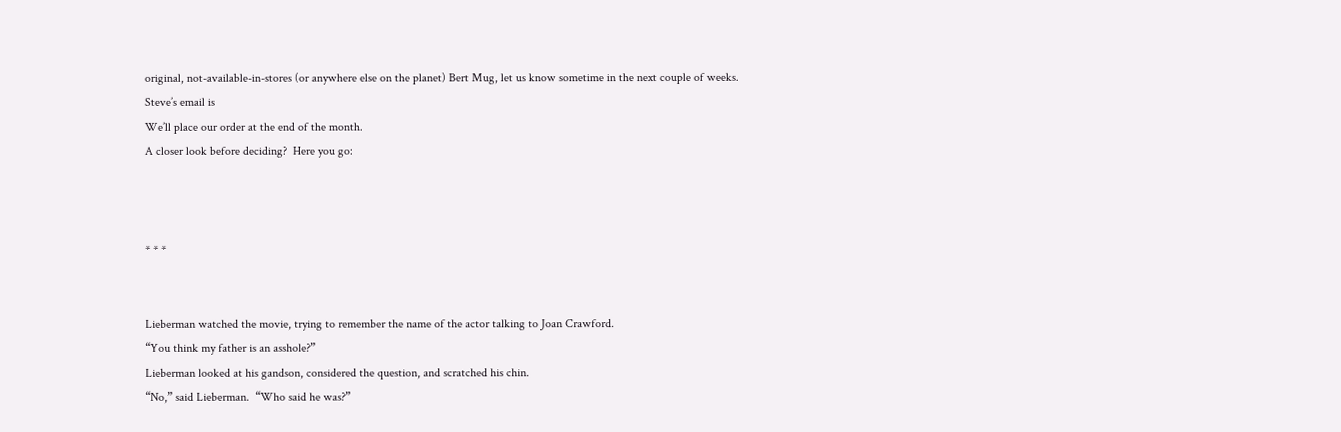original, not-available-in-stores (or anywhere else on the planet) Bert Mug, let us know sometime in the next couple of weeks.  Steve’s email is
We’ll place our order at the end of the month.
A closer look before deciding?  Here you go:



* * *


Lieberman watched the movie, trying to remember the name of the actor talking to Joan Crawford.
“You think my father is an asshole?”
Lieberman looked at his gandson, considered the question, and scratched his chin.
“No,” said Lieberman.  “Who said he was?”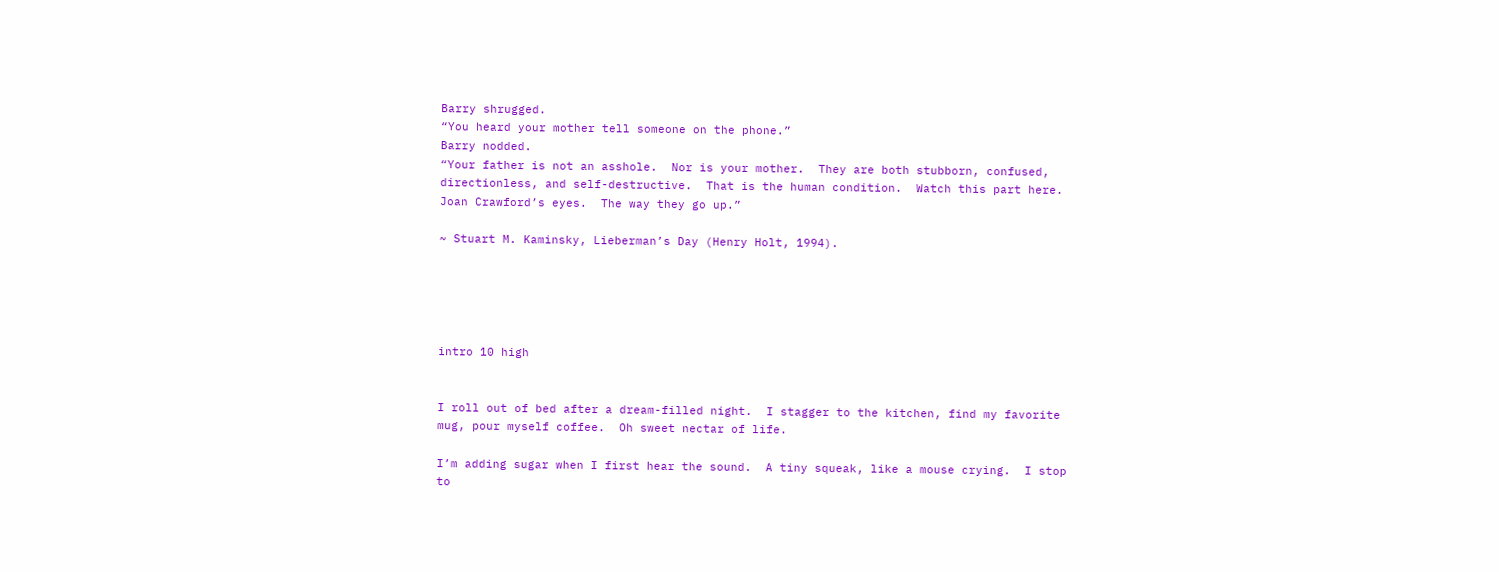Barry shrugged.
“You heard your mother tell someone on the phone.”
Barry nodded.
“Your father is not an asshole.  Nor is your mother.  They are both stubborn, confused, directionless, and self-destructive.  That is the human condition.  Watch this part here.  Joan Crawford’s eyes.  The way they go up.”

~ Stuart M. Kaminsky, Lieberman’s Day (Henry Holt, 1994).





intro 10 high


I roll out of bed after a dream-filled night.  I stagger to the kitchen, find my favorite mug, pour myself coffee.  Oh sweet nectar of life.

I’m adding sugar when I first hear the sound.  A tiny squeak, like a mouse crying.  I stop to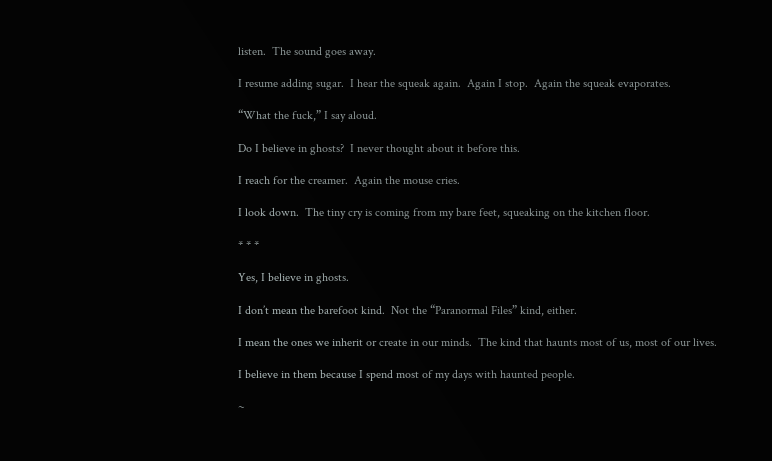listen.  The sound goes away.

I resume adding sugar.  I hear the squeak again.  Again I stop.  Again the squeak evaporates.

“What the fuck,” I say aloud.

Do I believe in ghosts?  I never thought about it before this.

I reach for the creamer.  Again the mouse cries.

I look down.  The tiny cry is coming from my bare feet, squeaking on the kitchen floor.

* * *

Yes, I believe in ghosts.

I don’t mean the barefoot kind.  Not the “Paranormal Files” kind, either.

I mean the ones we inherit or create in our minds.  The kind that haunts most of us, most of our lives.

I believe in them because I spend most of my days with haunted people.

~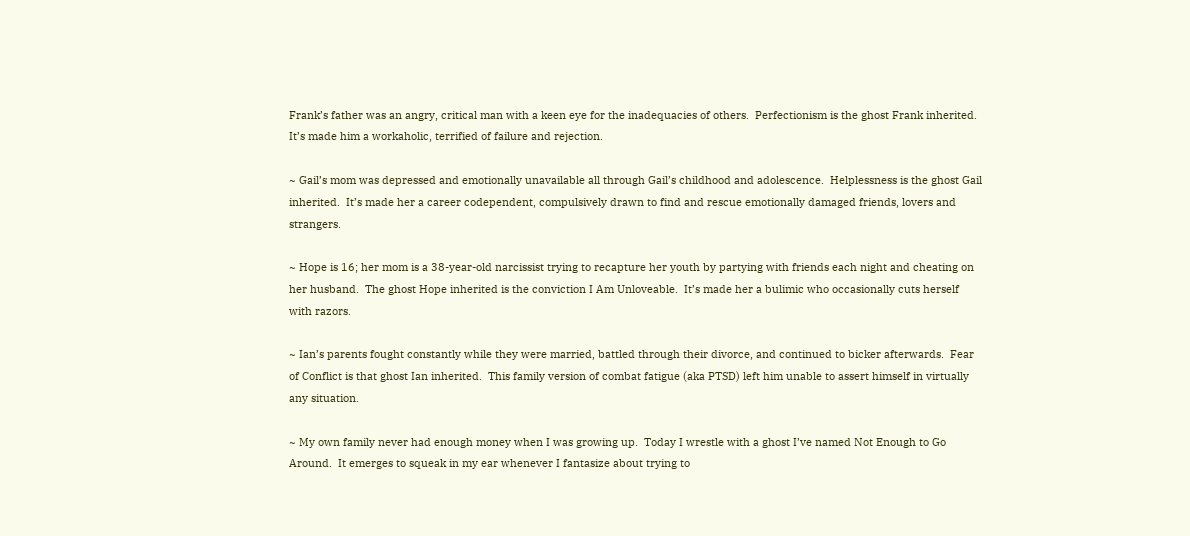Frank’s father was an angry, critical man with a keen eye for the inadequacies of others.  Perfectionism is the ghost Frank inherited.  It’s made him a workaholic, terrified of failure and rejection.

~ Gail’s mom was depressed and emotionally unavailable all through Gail’s childhood and adolescence.  Helplessness is the ghost Gail inherited.  It’s made her a career codependent, compulsively drawn to find and rescue emotionally damaged friends, lovers and strangers.

~ Hope is 16; her mom is a 38-year-old narcissist trying to recapture her youth by partying with friends each night and cheating on her husband.  The ghost Hope inherited is the conviction I Am Unloveable.  It’s made her a bulimic who occasionally cuts herself with razors.

~ Ian’s parents fought constantly while they were married, battled through their divorce, and continued to bicker afterwards.  Fear of Conflict is that ghost Ian inherited.  This family version of combat fatigue (aka PTSD) left him unable to assert himself in virtually any situation.

~ My own family never had enough money when I was growing up.  Today I wrestle with a ghost I’ve named Not Enough to Go Around.  It emerges to squeak in my ear whenever I fantasize about trying to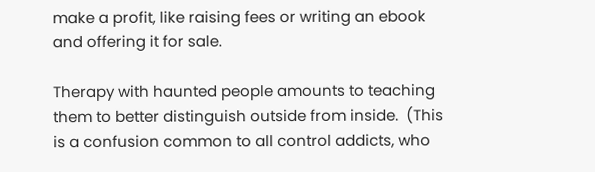make a profit, like raising fees or writing an ebook and offering it for sale.

Therapy with haunted people amounts to teaching them to better distinguish outside from inside.  (This is a confusion common to all control addicts, who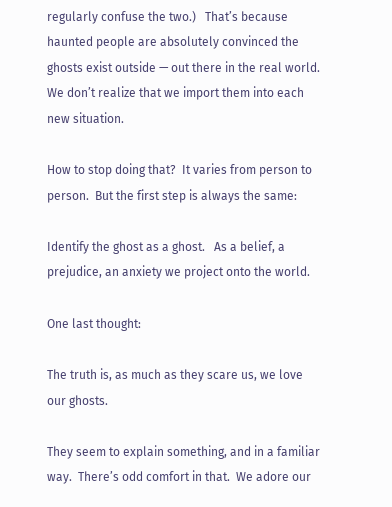regularly confuse the two.)   That’s because haunted people are absolutely convinced the ghosts exist outside — out there in the real world.  We don’t realize that we import them into each new situation.

How to stop doing that?  It varies from person to person.  But the first step is always the same:

Identify the ghost as a ghost.   As a belief, a prejudice, an anxiety we project onto the world.

One last thought:

The truth is, as much as they scare us, we love our ghosts.

They seem to explain something, and in a familiar way.  There’s odd comfort in that.  We adore our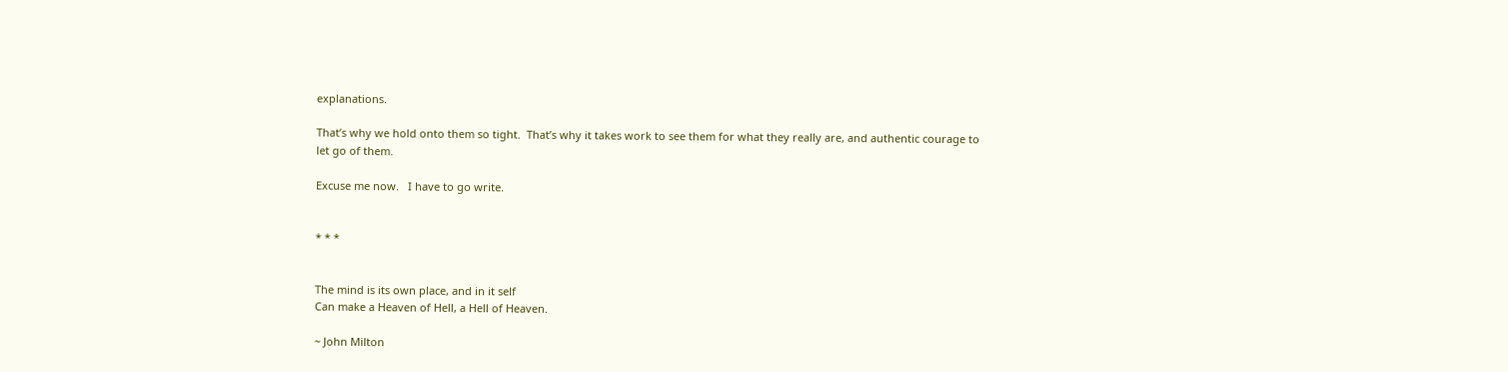explanations.

That’s why we hold onto them so tight.  That’s why it takes work to see them for what they really are, and authentic courage to let go of them.

Excuse me now.   I have to go write.


* * *


The mind is its own place, and in it self
Can make a Heaven of Hell, a Hell of Heaven.

~ John Milton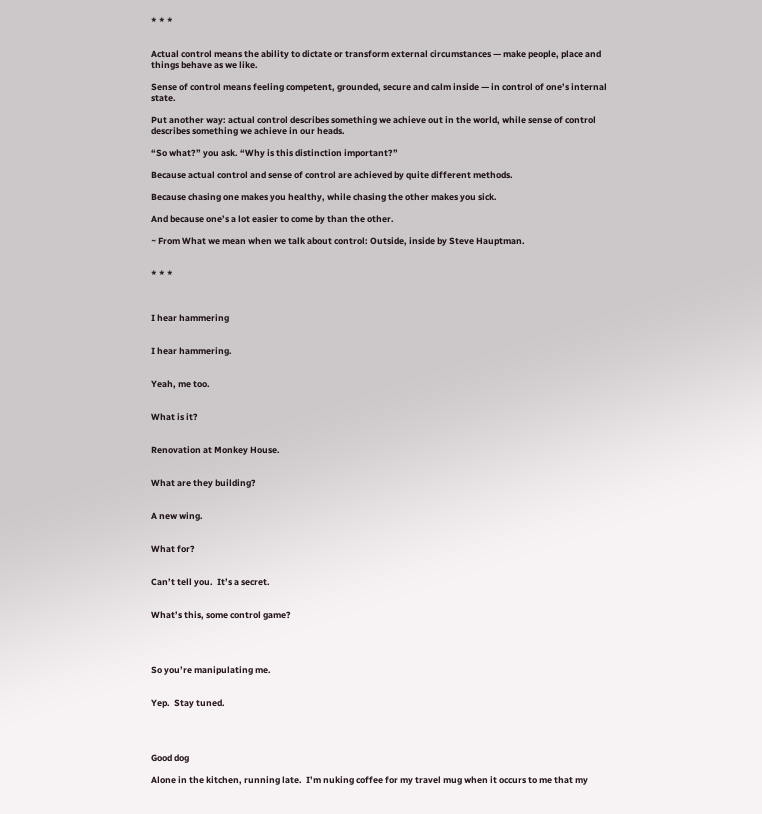* * *


Actual control means the ability to dictate or transform external circumstances — make people, place and things behave as we like.

Sense of control means feeling competent, grounded, secure and calm inside — in control of one’s internal state.

Put another way: actual control describes something we achieve out in the world, while sense of control describes something we achieve in our heads.

“So what?” you ask. “Why is this distinction important?”

Because actual control and sense of control are achieved by quite different methods.

Because chasing one makes you healthy, while chasing the other makes you sick.

And because one’s a lot easier to come by than the other.

~ From What we mean when we talk about control: Outside, inside by Steve Hauptman.


* * *



I hear hammering


I hear hammering.


Yeah, me too.


What is it?


Renovation at Monkey House.


What are they building?


A new wing.


What for?


Can’t tell you.  It’s a secret.


What’s this, some control game?




So you’re manipulating me.


Yep.  Stay tuned.




Good dog

Alone in the kitchen, running late.  I’m nuking coffee for my travel mug when it occurs to me that my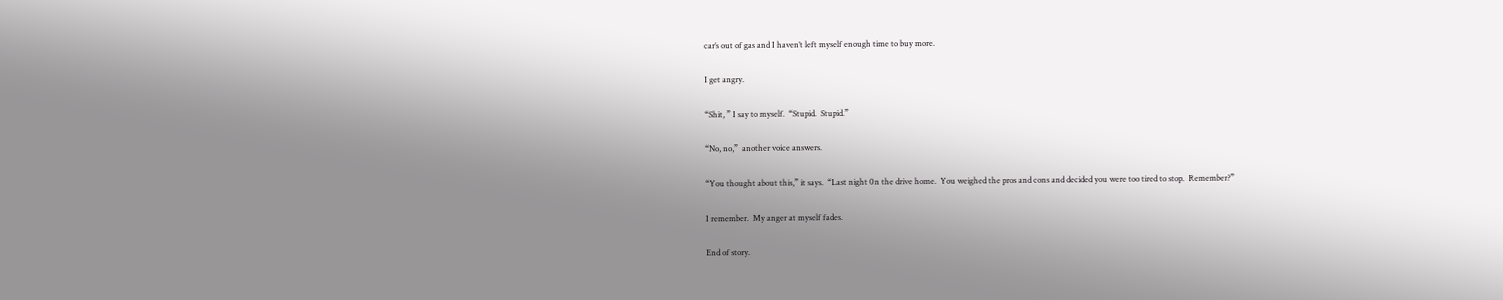car’s out of gas and I haven’t left myself enough time to buy more.

I get angry.

“Shit, ” I say to myself.  “Stupid.  Stupid.”

“No, no,”  another voice answers.

“You thought about this,” it says.  “Last night 0n the drive home.  You weighed the pros and cons and decided you were too tired to stop.  Remember?”

I remember.  My anger at myself fades.

End of story.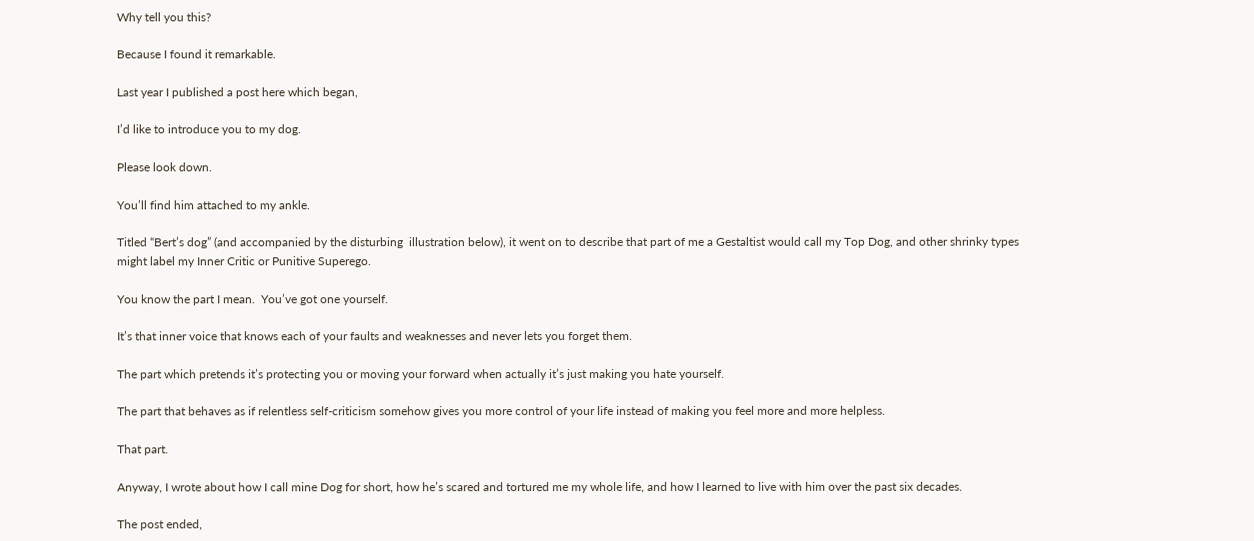Why tell you this?

Because I found it remarkable.

Last year I published a post here which began,

I’d like to introduce you to my dog.

Please look down.

You’ll find him attached to my ankle.

Titled “Bert’s dog” (and accompanied by the disturbing  illustration below), it went on to describe that part of me a Gestaltist would call my Top Dog, and other shrinky types might label my Inner Critic or Punitive Superego.

You know the part I mean.  You’ve got one yourself.

It’s that inner voice that knows each of your faults and weaknesses and never lets you forget them.

The part which pretends it’s protecting you or moving your forward when actually it’s just making you hate yourself.

The part that behaves as if relentless self-criticism somehow gives you more control of your life instead of making you feel more and more helpless.

That part.

Anyway, I wrote about how I call mine Dog for short, how he’s scared and tortured me my whole life, and how I learned to live with him over the past six decades.

The post ended,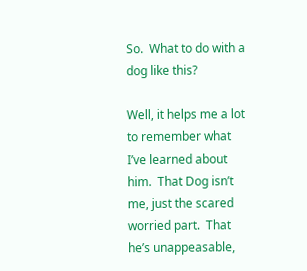So.  What to do with a dog like this?

Well, it helps me a lot to remember what I’ve learned about him.  That Dog isn’t me, just the scared worried part.  That he’s unappeasable,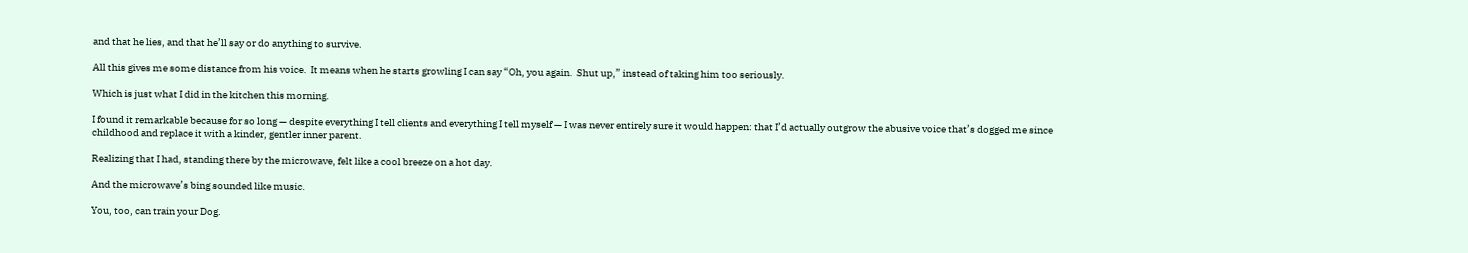and that he lies, and that he’ll say or do anything to survive.

All this gives me some distance from his voice.  It means when he starts growling I can say “Oh, you again.  Shut up,” instead of taking him too seriously.

Which is just what I did in the kitchen this morning.

I found it remarkable because for so long — despite everything I tell clients and everything I tell myself — I was never entirely sure it would happen: that I’d actually outgrow the abusive voice that’s dogged me since childhood and replace it with a kinder, gentler inner parent.

Realizing that I had, standing there by the microwave, felt like a cool breeze on a hot day.

And the microwave’s bing sounded like music.

You, too, can train your Dog.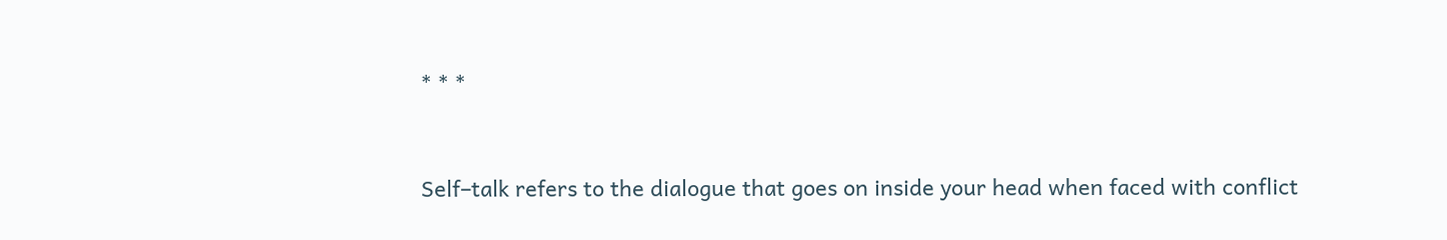* * *


Self–talk refers to the dialogue that goes on inside your head when faced with conflict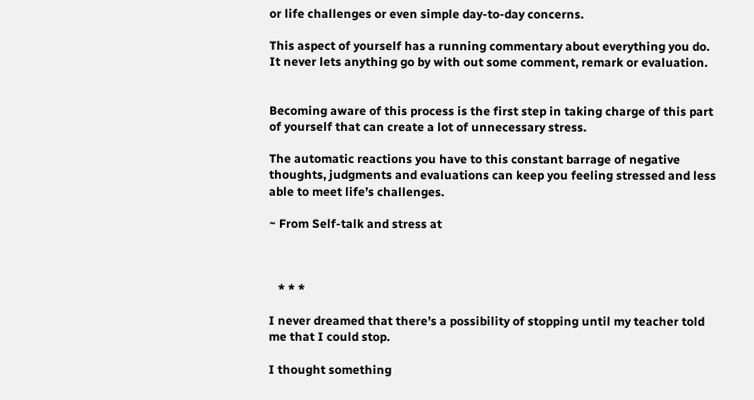or life challenges or even simple day-to-day concerns.

This aspect of yourself has a running commentary about everything you do.  It never lets anything go by with out some comment, remark or evaluation.


Becoming aware of this process is the first step in taking charge of this part of yourself that can create a lot of unnecessary stress.

The automatic reactions you have to this constant barrage of negative thoughts, judgments and evaluations can keep you feeling stressed and less able to meet life’s challenges.

~ From Self-talk and stress at



   * * *

I never dreamed that there’s a possibility of stopping until my teacher told me that I could stop.

I thought something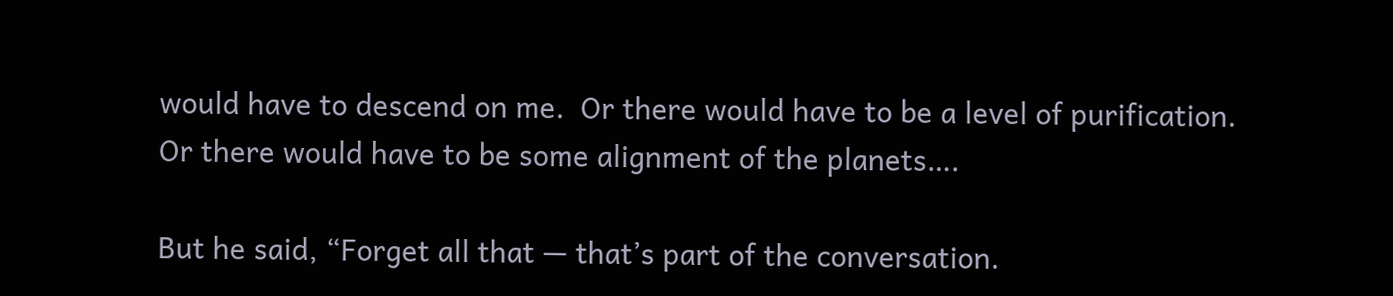would have to descend on me.  Or there would have to be a level of purification.  Or there would have to be some alignment of the planets….

But he said, “Forget all that — that’s part of the conversation.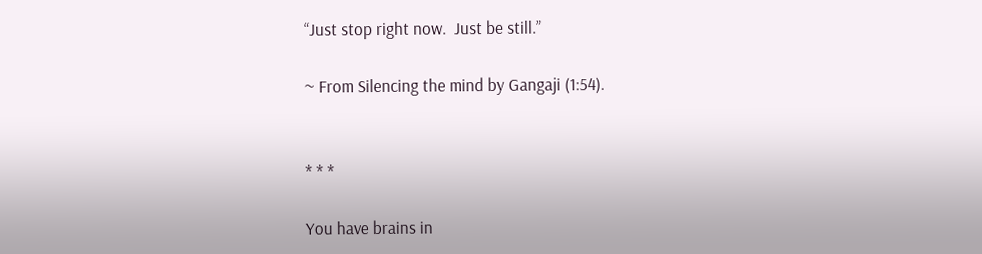“Just stop right now.  Just be still.”

~ From Silencing the mind by Gangaji (1:54).


* * *

You have brains in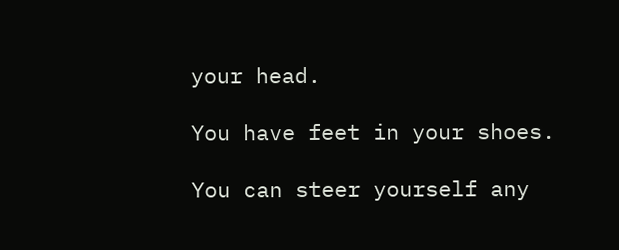your head.

You have feet in your shoes.

You can steer yourself any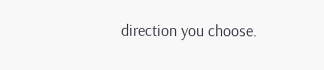direction you choose.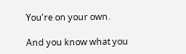You’re on your own.

And you know what you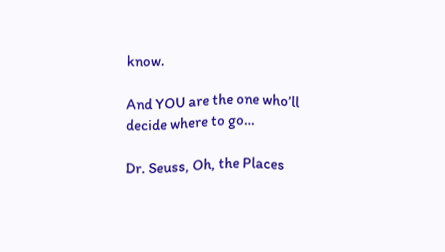know.

And YOU are the one who’ll decide where to go…

Dr. Seuss, Oh, the Places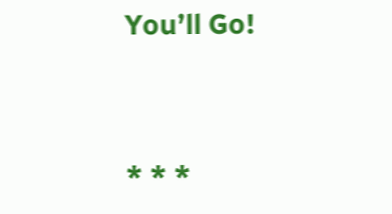You’ll Go!


* * *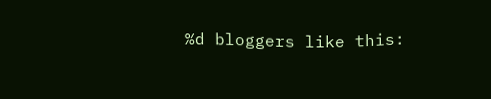%d bloggers like this: